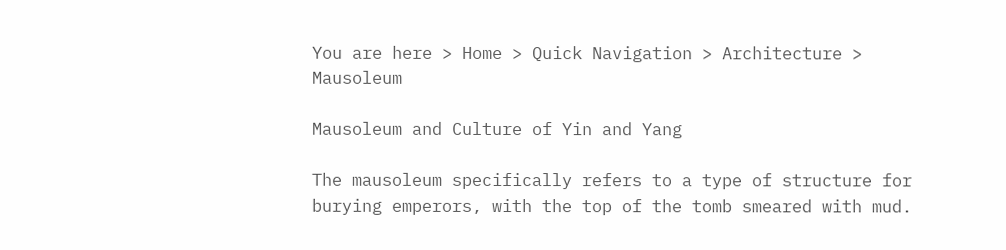You are here > Home > Quick Navigation > Architecture > Mausoleum

Mausoleum and Culture of Yin and Yang

The mausoleum specifically refers to a type of structure for burying emperors, with the top of the tomb smeared with mud.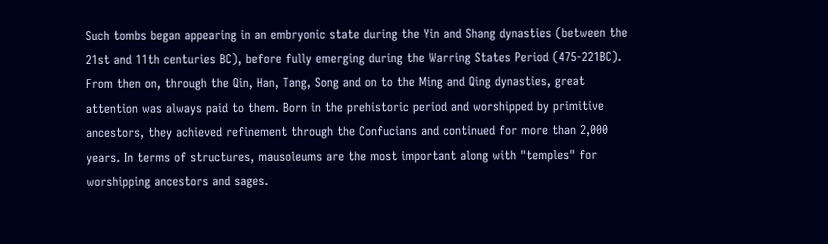Such tombs began appearing in an embryonic state during the Yin and Shang dynasties (between the 21st and 11th centuries BC), before fully emerging during the Warring States Period (475-221BC). From then on, through the Qin, Han, Tang, Song and on to the Ming and Qing dynasties, great attention was always paid to them. Born in the prehistoric period and worshipped by primitive ancestors, they achieved refinement through the Confucians and continued for more than 2,000 years. In terms of structures, mausoleums are the most important along with "temples" for worshipping ancestors and sages.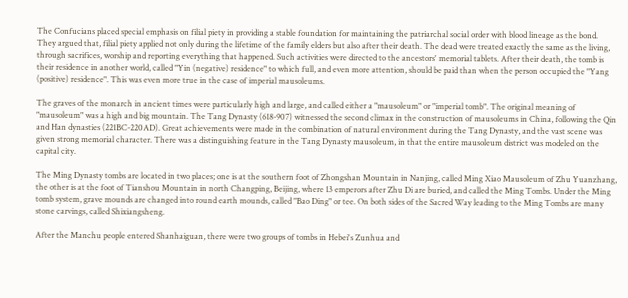The Confucians placed special emphasis on filial piety in providing a stable foundation for maintaining the patriarchal social order with blood lineage as the bond. They argued that, filial piety applied not only during the lifetime of the family elders but also after their death. The dead were treated exactly the same as the living, through sacrifices, worship and reporting everything that happened. Such activities were directed to the ancestors' memorial tablets. After their death, the tomb is their residence in another world, called "Yin (negative) residence" to which full, and even more attention, should be paid than when the person occupied the "Yang (positive) residence". This was even more true in the case of imperial mausoleums.

The graves of the monarch in ancient times were particularly high and large, and called either a "mausoleum" or "imperial tomb". The original meaning of "mausoleum" was a high and big mountain. The Tang Dynasty (618-907) witnessed the second climax in the construction of mausoleums in China, following the Qin and Han dynasties (221BC-220AD). Great achievements were made in the combination of natural environment during the Tang Dynasty, and the vast scene was given strong memorial character. There was a distinguishing feature in the Tang Dynasty mausoleum, in that the entire mausoleum district was modeled on the capital city.

The Ming Dynasty tombs are located in two places; one is at the southern foot of Zhongshan Mountain in Nanjing, called Ming Xiao Mausoleum of Zhu Yuanzhang, the other is at the foot of Tianshou Mountain in north Changping, Beijing, where 13 emperors after Zhu Di are buried, and called the Ming Tombs. Under the Ming tomb system, grave mounds are changed into round earth mounds, called "Bao Ding" or tee. On both sides of the Sacred Way leading to the Ming Tombs are many stone carvings, called Shixiangsheng.

After the Manchu people entered Shanhaiguan, there were two groups of tombs in Hebei's Zunhua and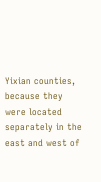Yixian counties, because they were located separately in the east and west of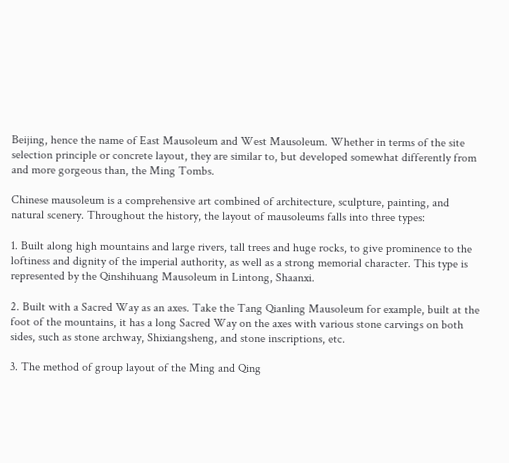Beijing, hence the name of East Mausoleum and West Mausoleum. Whether in terms of the site selection principle or concrete layout, they are similar to, but developed somewhat differently from and more gorgeous than, the Ming Tombs.

Chinese mausoleum is a comprehensive art combined of architecture, sculpture, painting, and natural scenery. Throughout the history, the layout of mausoleums falls into three types:

1. Built along high mountains and large rivers, tall trees and huge rocks, to give prominence to the loftiness and dignity of the imperial authority, as well as a strong memorial character. This type is represented by the Qinshihuang Mausoleum in Lintong, Shaanxi.

2. Built with a Sacred Way as an axes. Take the Tang Qianling Mausoleum for example, built at the foot of the mountains, it has a long Sacred Way on the axes with various stone carvings on both sides, such as stone archway, Shixiangsheng, and stone inscriptions, etc.

3. The method of group layout of the Ming and Qing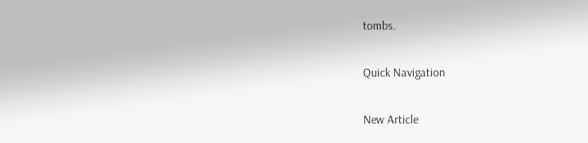tombs.

Quick Navigation

New Article